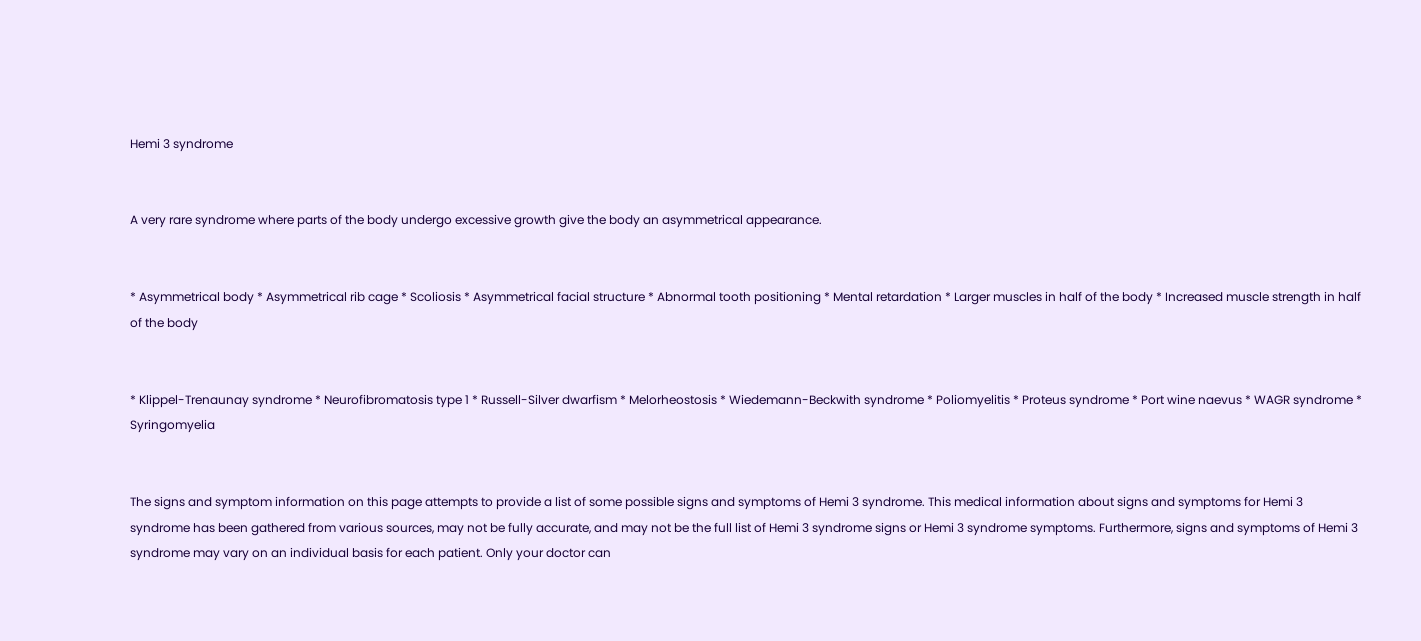Hemi 3 syndrome


A very rare syndrome where parts of the body undergo excessive growth give the body an asymmetrical appearance.


* Asymmetrical body * Asymmetrical rib cage * Scoliosis * Asymmetrical facial structure * Abnormal tooth positioning * Mental retardation * Larger muscles in half of the body * Increased muscle strength in half of the body


* Klippel-Trenaunay syndrome * Neurofibromatosis type 1 * Russell-Silver dwarfism * Melorheostosis * Wiedemann-Beckwith syndrome * Poliomyelitis * Proteus syndrome * Port wine naevus * WAGR syndrome * Syringomyelia


The signs and symptom information on this page attempts to provide a list of some possible signs and symptoms of Hemi 3 syndrome. This medical information about signs and symptoms for Hemi 3 syndrome has been gathered from various sources, may not be fully accurate, and may not be the full list of Hemi 3 syndrome signs or Hemi 3 syndrome symptoms. Furthermore, signs and symptoms of Hemi 3 syndrome may vary on an individual basis for each patient. Only your doctor can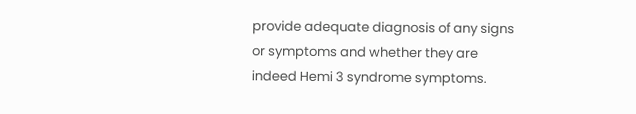provide adequate diagnosis of any signs or symptoms and whether they are indeed Hemi 3 syndrome symptoms.